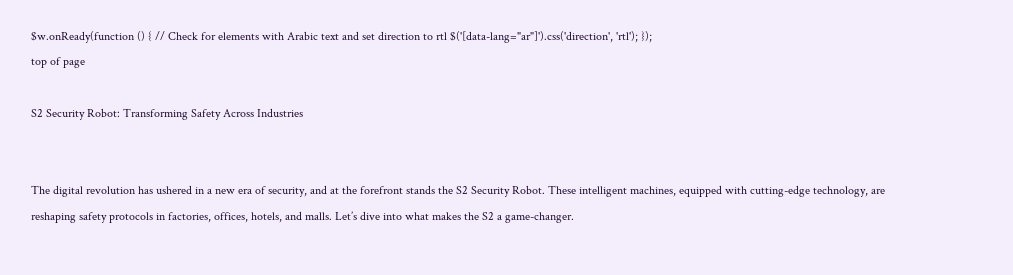$w.onReady(function () { // Check for elements with Arabic text and set direction to rtl $('[data-lang="ar"]').css('direction', 'rtl'); });
top of page

S2 Security Robot: Transforming Safety Across Industries


The digital revolution has ushered in a new era of security, and at the forefront stands the S2 Security Robot. These intelligent machines, equipped with cutting-edge technology, are reshaping safety protocols in factories, offices, hotels, and malls. Let’s dive into what makes the S2 a game-changer.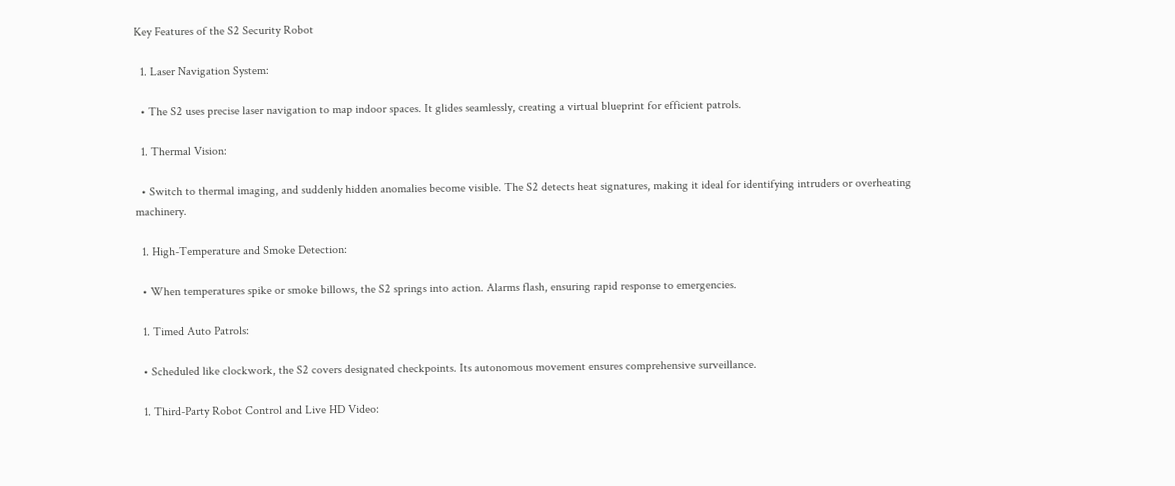Key Features of the S2 Security Robot

  1. Laser Navigation System:

  • The S2 uses precise laser navigation to map indoor spaces. It glides seamlessly, creating a virtual blueprint for efficient patrols.

  1. Thermal Vision:

  • Switch to thermal imaging, and suddenly hidden anomalies become visible. The S2 detects heat signatures, making it ideal for identifying intruders or overheating machinery.

  1. High-Temperature and Smoke Detection:

  • When temperatures spike or smoke billows, the S2 springs into action. Alarms flash, ensuring rapid response to emergencies.

  1. Timed Auto Patrols:

  • Scheduled like clockwork, the S2 covers designated checkpoints. Its autonomous movement ensures comprehensive surveillance.

  1. Third-Party Robot Control and Live HD Video: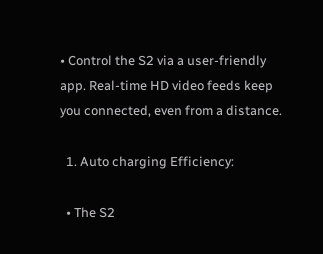• Control the S2 via a user-friendly app. Real-time HD video feeds keep you connected, even from a distance.

  1. Auto charging Efficiency:

  • The S2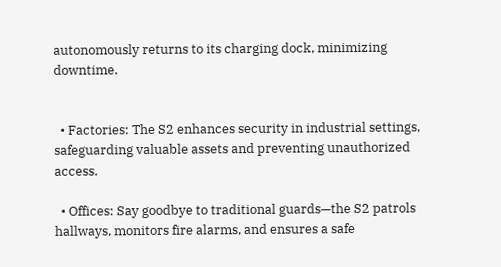autonomously returns to its charging dock, minimizing downtime.


  • Factories: The S2 enhances security in industrial settings, safeguarding valuable assets and preventing unauthorized access.

  • Offices: Say goodbye to traditional guards—the S2 patrols hallways, monitors fire alarms, and ensures a safe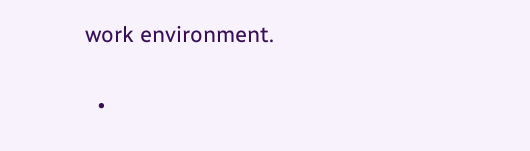work environment.

  •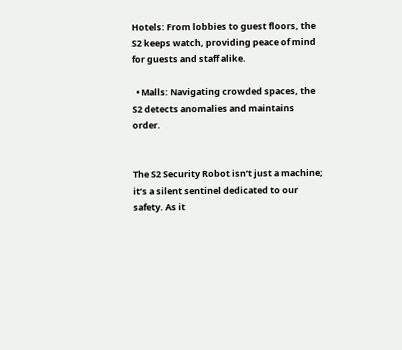Hotels: From lobbies to guest floors, the S2 keeps watch, providing peace of mind for guests and staff alike.

  • Malls: Navigating crowded spaces, the S2 detects anomalies and maintains order.


The S2 Security Robot isn’t just a machine; it’s a silent sentinel dedicated to our safety. As it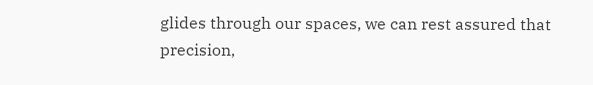glides through our spaces, we can rest assured that precision,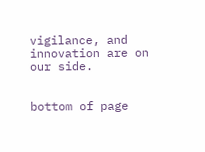vigilance, and innovation are on our side.


bottom of page